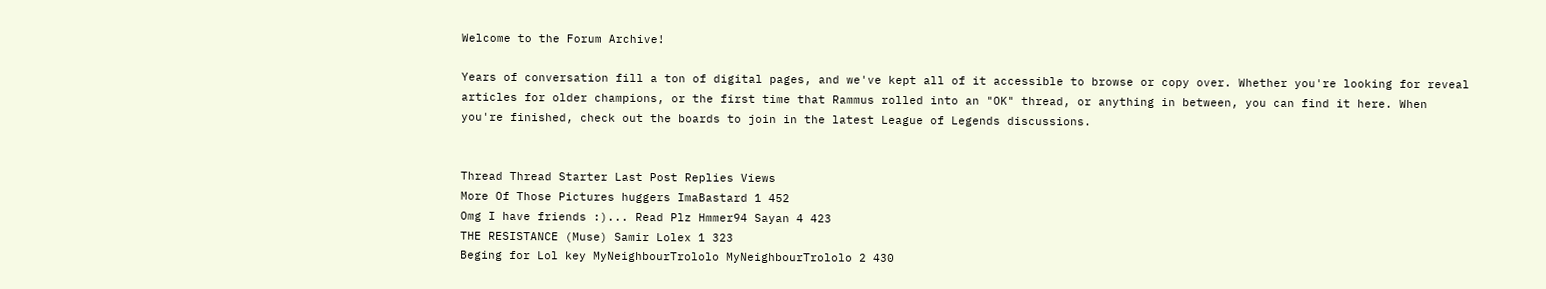Welcome to the Forum Archive!

Years of conversation fill a ton of digital pages, and we've kept all of it accessible to browse or copy over. Whether you're looking for reveal articles for older champions, or the first time that Rammus rolled into an "OK" thread, or anything in between, you can find it here. When you're finished, check out the boards to join in the latest League of Legends discussions.


Thread Thread Starter Last Post Replies Views
More Of Those Pictures huggers ImaBastard 1 452
Omg I have friends :)... Read Plz Hmmer94 Sayan 4 423
THE RESISTANCE (Muse) Samir Lolex 1 323
Beging for Lol key MyNeighbourTrololo MyNeighbourTrololo 2 430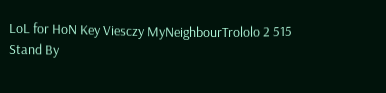LoL for HoN Key Viesczy MyNeighbourTrololo 2 515
Stand By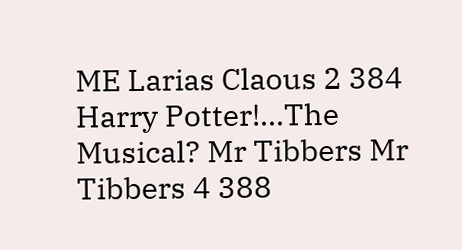ME Larias Claous 2 384
Harry Potter!...The Musical? Mr Tibbers Mr Tibbers 4 388